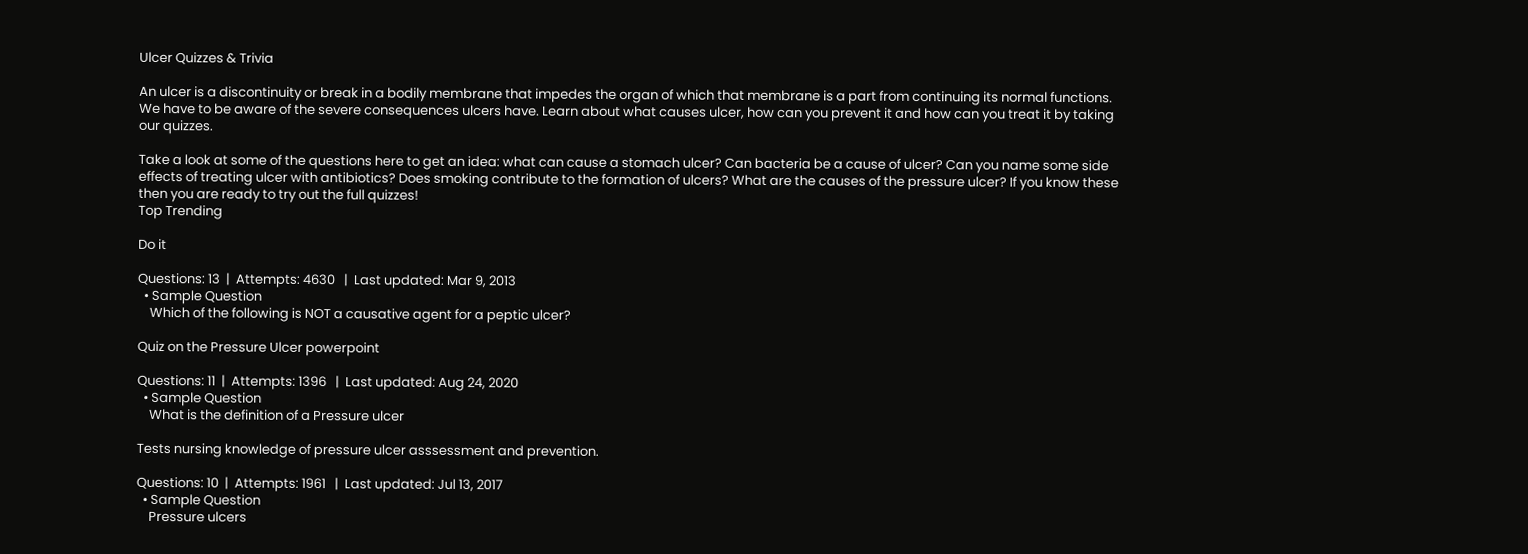Ulcer Quizzes & Trivia

An ulcer is a discontinuity or break in a bodily membrane that impedes the organ of which that membrane is a part from continuing its normal functions. We have to be aware of the severe consequences ulcers have. Learn about what causes ulcer, how can you prevent it and how can you treat it by taking our quizzes.

Take a look at some of the questions here to get an idea: what can cause a stomach ulcer? Can bacteria be a cause of ulcer? Can you name some side effects of treating ulcer with antibiotics? Does smoking contribute to the formation of ulcers? What are the causes of the pressure ulcer? If you know these then you are ready to try out the full quizzes!
Top Trending

Do it

Questions: 13  |  Attempts: 4630   |  Last updated: Mar 9, 2013
  • Sample Question
    Which of the following is NOT a causative agent for a peptic ulcer?

Quiz on the Pressure Ulcer powerpoint

Questions: 11  |  Attempts: 1396   |  Last updated: Aug 24, 2020
  • Sample Question
    What is the definition of a Pressure ulcer

Tests nursing knowledge of pressure ulcer asssessment and prevention.

Questions: 10  |  Attempts: 1961   |  Last updated: Jul 13, 2017
  • Sample Question
    Pressure ulcers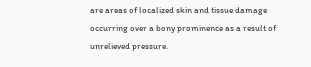are areas of localized skin and tissue damage occurring over a bony prominence as a result of unrelieved pressure.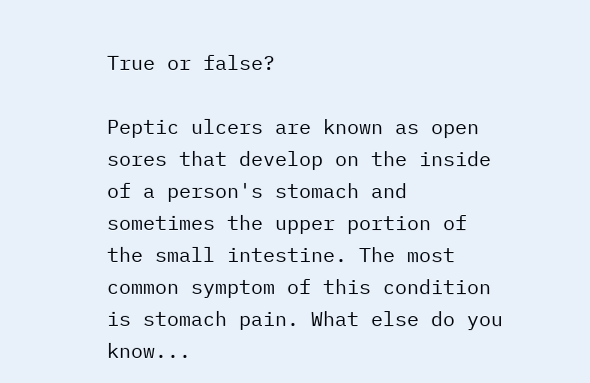True or false?

Peptic ulcers are known as open sores that develop on the inside of a person's stomach and sometimes the upper portion of the small intestine. The most common symptom of this condition is stomach pain. What else do you know...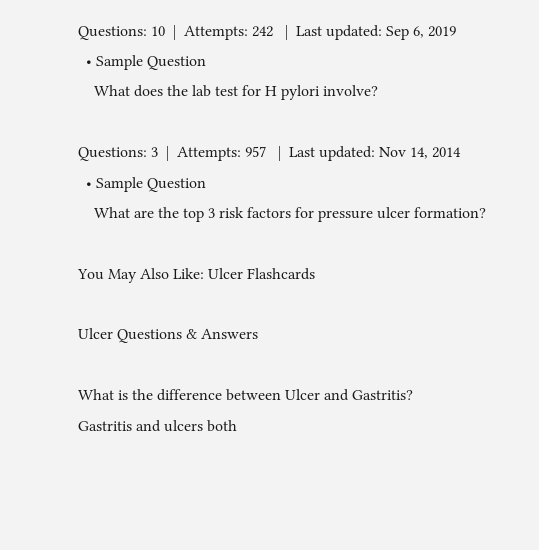Questions: 10  |  Attempts: 242   |  Last updated: Sep 6, 2019
  • Sample Question
    What does the lab test for H pylori involve?

Questions: 3  |  Attempts: 957   |  Last updated: Nov 14, 2014
  • Sample Question
    What are the top 3 risk factors for pressure ulcer formation?

You May Also Like: Ulcer Flashcards

Ulcer Questions & Answers

What is the difference between Ulcer and Gastritis?
Gastritis and ulcers both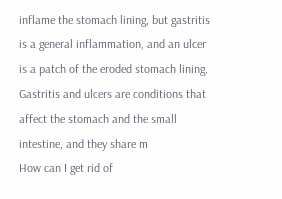inflame the stomach lining, but gastritis is a general inflammation, and an ulcer is a patch of the eroded stomach lining. Gastritis and ulcers are conditions that affect the stomach and the small intestine, and they share m
How can I get rid of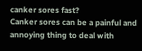canker sores fast?
Canker sores can be a painful and annoying thing to deal with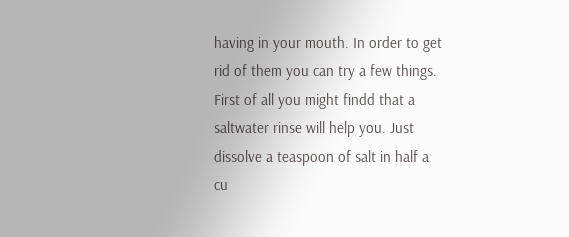having in your mouth. In order to get rid of them you can try a few things. First of all you might findd that a saltwater rinse will help you. Just dissolve a teaspoon of salt in half a cu